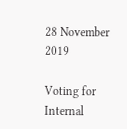28 November 2019

Voting for Internal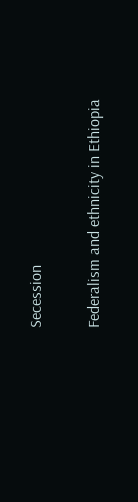Secession

Federalism and ethnicity in Ethiopia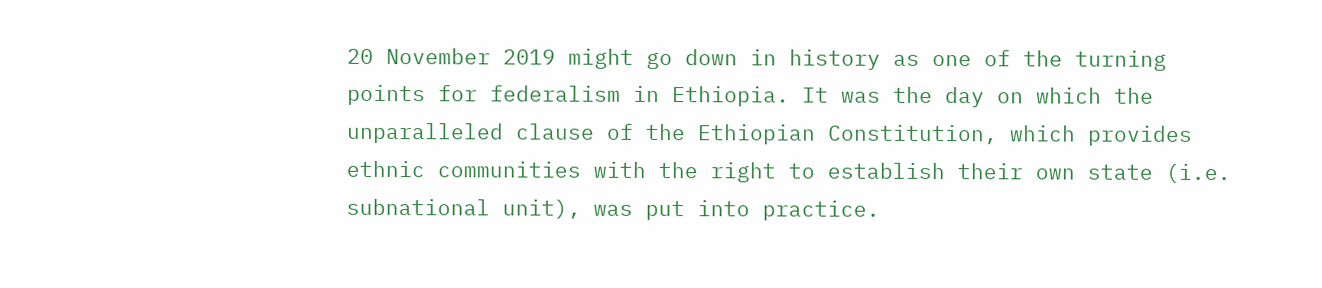20 November 2019 might go down in history as one of the turning points for federalism in Ethiopia. It was the day on which the unparalleled clause of the Ethiopian Constitution, which provides ethnic communities with the right to establish their own state (i.e. subnational unit), was put into practice.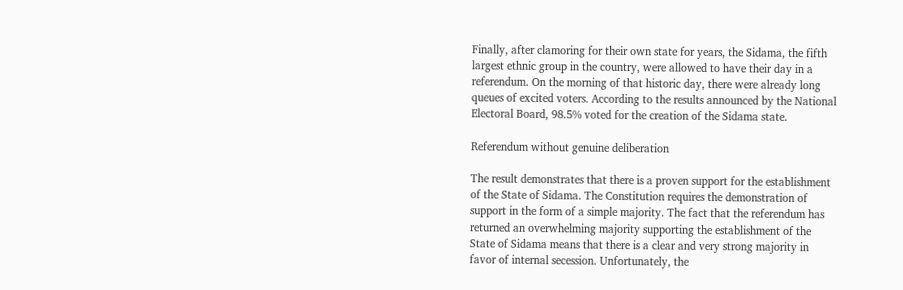Finally, after clamoring for their own state for years, the Sidama, the fifth largest ethnic group in the country, were allowed to have their day in a referendum. On the morning of that historic day, there were already long queues of excited voters. According to the results announced by the National Electoral Board, 98.5% voted for the creation of the Sidama state.

Referendum without genuine deliberation

The result demonstrates that there is a proven support for the establishment of the State of Sidama. The Constitution requires the demonstration of support in the form of a simple majority. The fact that the referendum has returned an overwhelming majority supporting the establishment of the State of Sidama means that there is a clear and very strong majority in favor of internal secession. Unfortunately, the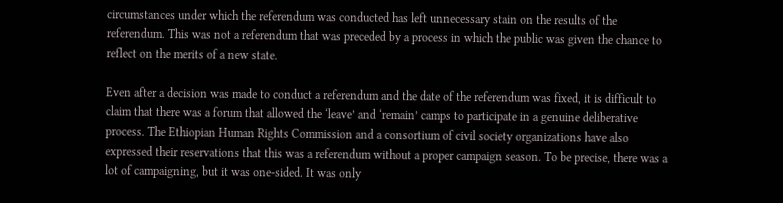circumstances under which the referendum was conducted has left unnecessary stain on the results of the referendum. This was not a referendum that was preceded by a process in which the public was given the chance to reflect on the merits of a new state.

Even after a decision was made to conduct a referendum and the date of the referendum was fixed, it is difficult to claim that there was a forum that allowed the ‘leave’ and ‘remain’ camps to participate in a genuine deliberative process. The Ethiopian Human Rights Commission and a consortium of civil society organizations have also expressed their reservations that this was a referendum without a proper campaign season. To be precise, there was a lot of campaigning, but it was one-sided. It was only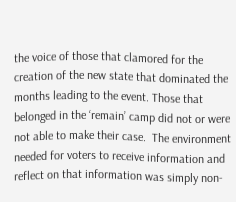the voice of those that clamored for the creation of the new state that dominated the months leading to the event. Those that belonged in the ‘remain’ camp did not or were not able to make their case.  The environment needed for voters to receive information and reflect on that information was simply non-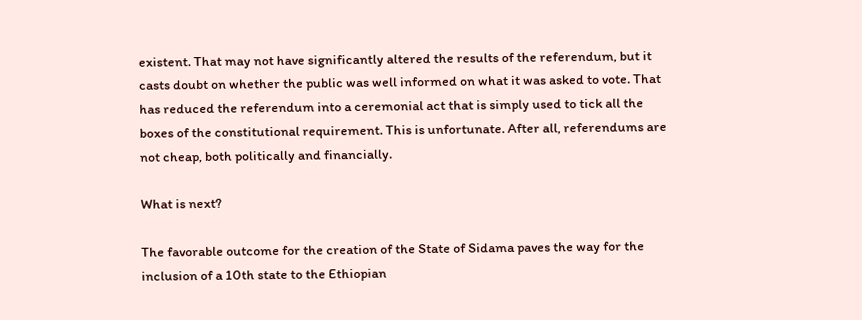existent. That may not have significantly altered the results of the referendum, but it casts doubt on whether the public was well informed on what it was asked to vote. That has reduced the referendum into a ceremonial act that is simply used to tick all the boxes of the constitutional requirement. This is unfortunate. After all, referendums are not cheap, both politically and financially.

What is next?

The favorable outcome for the creation of the State of Sidama paves the way for the inclusion of a 10th state to the Ethiopian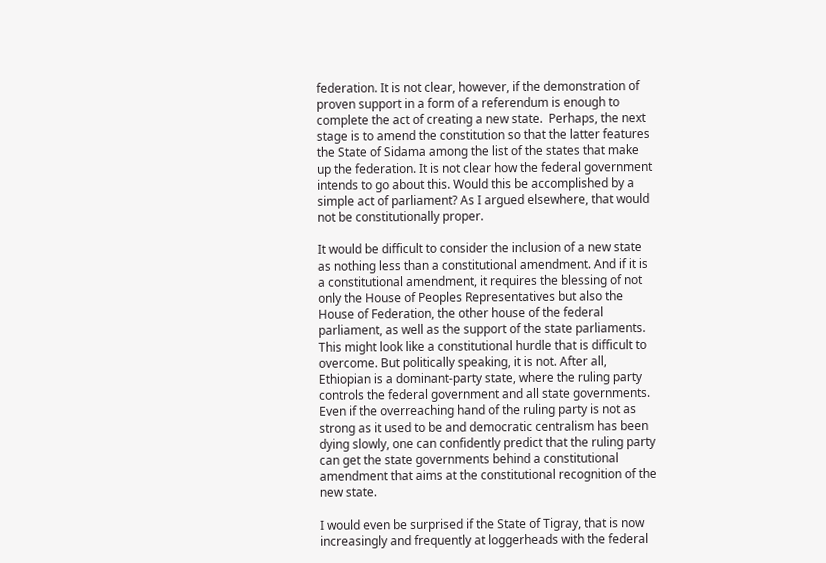federation. It is not clear, however, if the demonstration of proven support in a form of a referendum is enough to complete the act of creating a new state.  Perhaps, the next stage is to amend the constitution so that the latter features the State of Sidama among the list of the states that make up the federation. It is not clear how the federal government intends to go about this. Would this be accomplished by a simple act of parliament? As I argued elsewhere, that would not be constitutionally proper.

It would be difficult to consider the inclusion of a new state as nothing less than a constitutional amendment. And if it is a constitutional amendment, it requires the blessing of not only the House of Peoples Representatives but also the House of Federation, the other house of the federal parliament, as well as the support of the state parliaments. This might look like a constitutional hurdle that is difficult to overcome. But politically speaking, it is not. After all, Ethiopian is a dominant-party state, where the ruling party controls the federal government and all state governments. Even if the overreaching hand of the ruling party is not as strong as it used to be and democratic centralism has been dying slowly, one can confidently predict that the ruling party can get the state governments behind a constitutional amendment that aims at the constitutional recognition of the new state.

I would even be surprised if the State of Tigray, that is now increasingly and frequently at loggerheads with the federal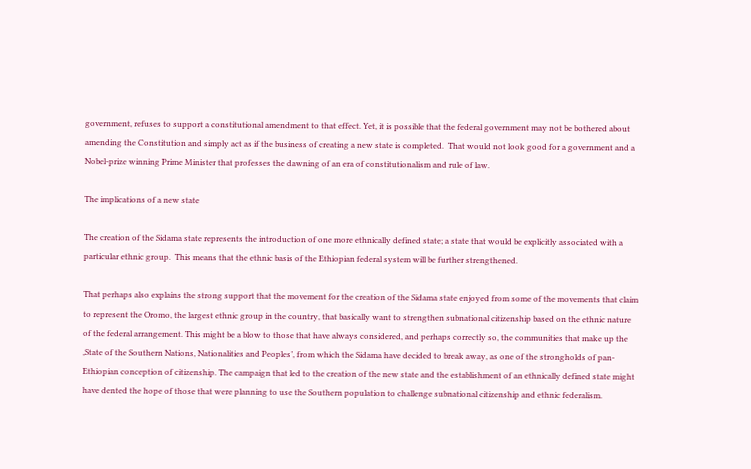government, refuses to support a constitutional amendment to that effect. Yet, it is possible that the federal government may not be bothered about amending the Constitution and simply act as if the business of creating a new state is completed.  That would not look good for a government and a Nobel-prize winning Prime Minister that professes the dawning of an era of constitutionalism and rule of law.

The implications of a new state

The creation of the Sidama state represents the introduction of one more ethnically defined state; a state that would be explicitly associated with a particular ethnic group.  This means that the ethnic basis of the Ethiopian federal system will be further strengthened.

That perhaps also explains the strong support that the movement for the creation of the Sidama state enjoyed from some of the movements that claim to represent the Oromo, the largest ethnic group in the country, that basically want to strengthen subnational citizenship based on the ethnic nature of the federal arrangement. This might be a blow to those that have always considered, and perhaps correctly so, the communities that make up the ,State of the Southern Nations, Nationalities and Peoples’, from which the Sidama have decided to break away, as one of the strongholds of pan-Ethiopian conception of citizenship. The campaign that led to the creation of the new state and the establishment of an ethnically defined state might have dented the hope of those that were planning to use the Southern population to challenge subnational citizenship and ethnic federalism.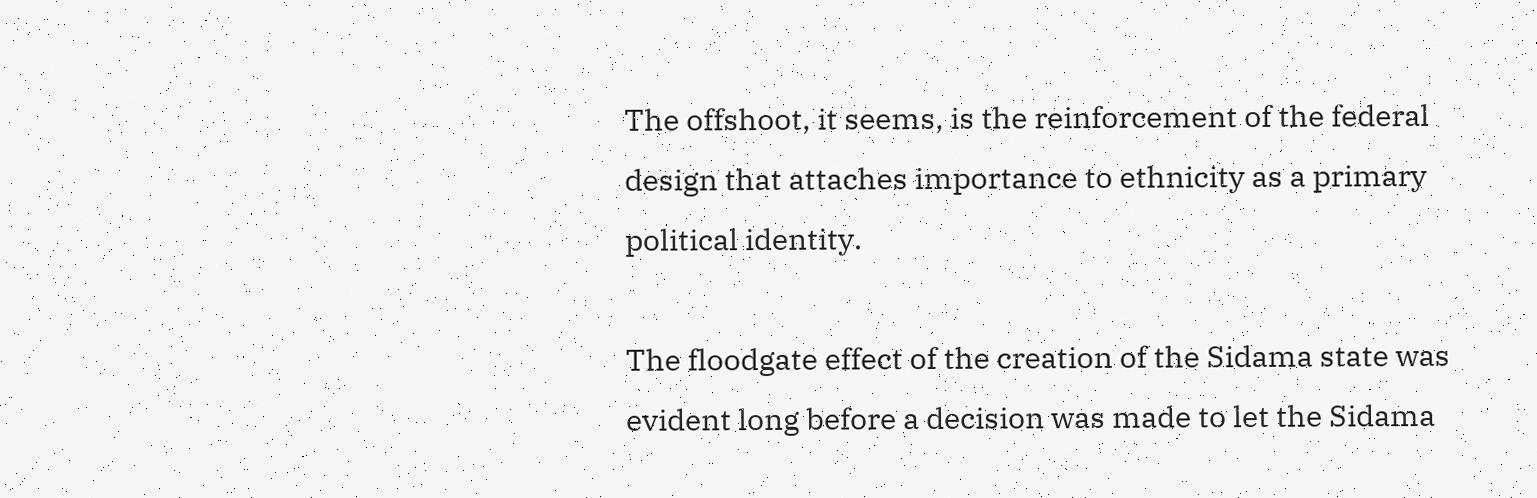The offshoot, it seems, is the reinforcement of the federal design that attaches importance to ethnicity as a primary political identity.

The floodgate effect of the creation of the Sidama state was evident long before a decision was made to let the Sidama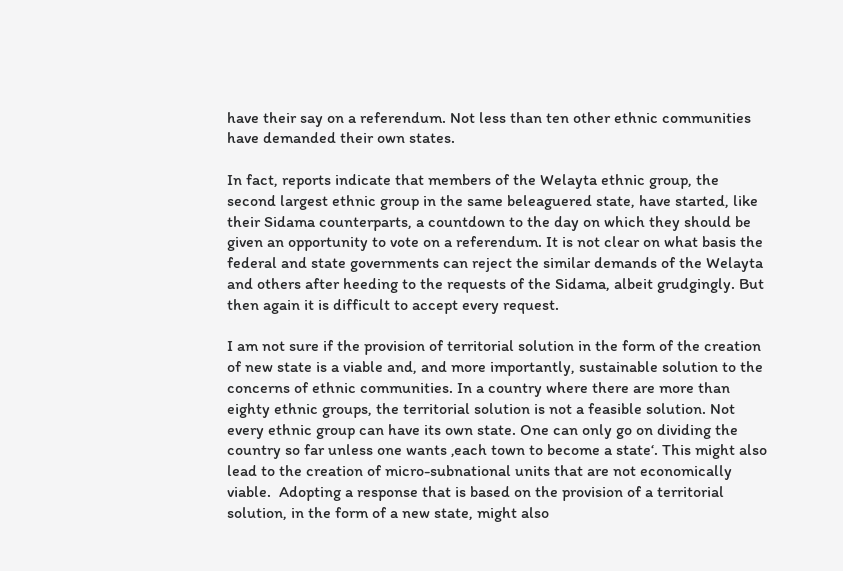have their say on a referendum. Not less than ten other ethnic communities have demanded their own states.

In fact, reports indicate that members of the Welayta ethnic group, the second largest ethnic group in the same beleaguered state, have started, like their Sidama counterparts, a countdown to the day on which they should be given an opportunity to vote on a referendum. It is not clear on what basis the federal and state governments can reject the similar demands of the Welayta and others after heeding to the requests of the Sidama, albeit grudgingly. But then again it is difficult to accept every request.

I am not sure if the provision of territorial solution in the form of the creation of new state is a viable and, and more importantly, sustainable solution to the concerns of ethnic communities. In a country where there are more than eighty ethnic groups, the territorial solution is not a feasible solution. Not every ethnic group can have its own state. One can only go on dividing the country so far unless one wants ‚each town to become a state‘. This might also lead to the creation of micro-subnational units that are not economically viable.  Adopting a response that is based on the provision of a territorial solution, in the form of a new state, might also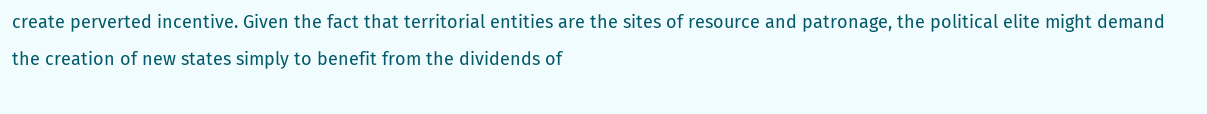create perverted incentive. Given the fact that territorial entities are the sites of resource and patronage, the political elite might demand the creation of new states simply to benefit from the dividends of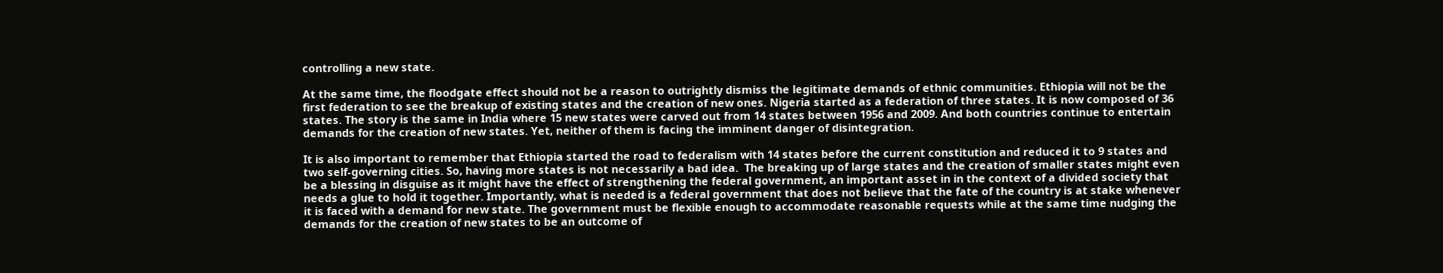controlling a new state.

At the same time, the floodgate effect should not be a reason to outrightly dismiss the legitimate demands of ethnic communities. Ethiopia will not be the first federation to see the breakup of existing states and the creation of new ones. Nigeria started as a federation of three states. It is now composed of 36 states. The story is the same in India where 15 new states were carved out from 14 states between 1956 and 2009. And both countries continue to entertain demands for the creation of new states. Yet, neither of them is facing the imminent danger of disintegration.

It is also important to remember that Ethiopia started the road to federalism with 14 states before the current constitution and reduced it to 9 states and two self-governing cities. So, having more states is not necessarily a bad idea.  The breaking up of large states and the creation of smaller states might even be a blessing in disguise as it might have the effect of strengthening the federal government, an important asset in in the context of a divided society that needs a glue to hold it together. Importantly, what is needed is a federal government that does not believe that the fate of the country is at stake whenever it is faced with a demand for new state. The government must be flexible enough to accommodate reasonable requests while at the same time nudging the demands for the creation of new states to be an outcome of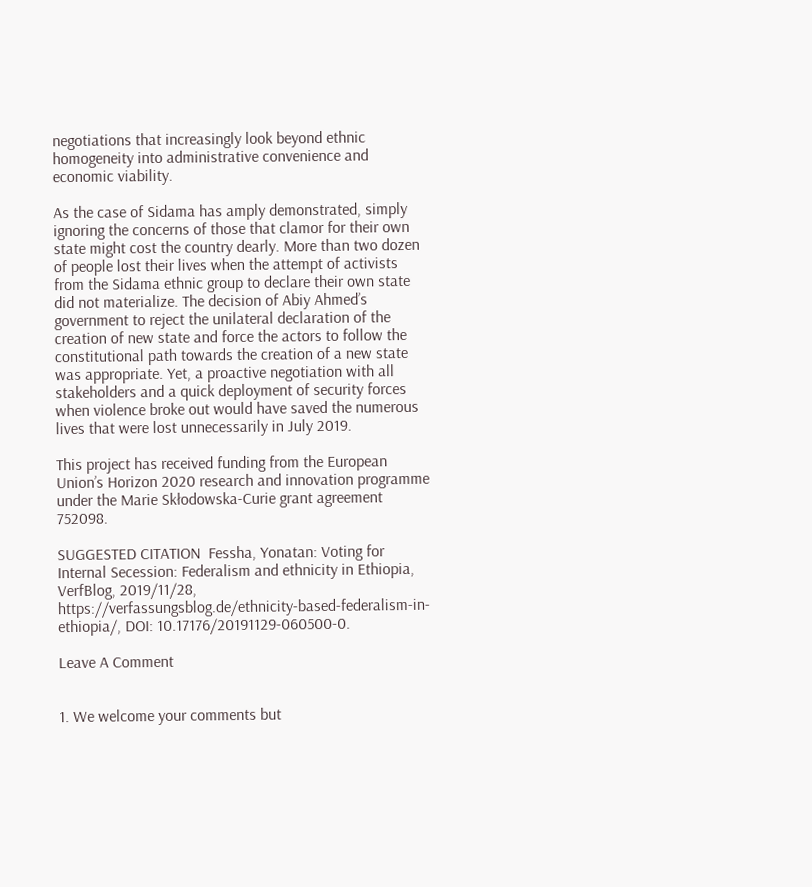negotiations that increasingly look beyond ethnic homogeneity into administrative convenience and economic viability.

As the case of Sidama has amply demonstrated, simply ignoring the concerns of those that clamor for their own state might cost the country dearly. More than two dozen of people lost their lives when the attempt of activists from the Sidama ethnic group to declare their own state did not materialize. The decision of Abiy Ahmed’s government to reject the unilateral declaration of the creation of new state and force the actors to follow the constitutional path towards the creation of a new state was appropriate. Yet, a proactive negotiation with all stakeholders and a quick deployment of security forces when violence broke out would have saved the numerous lives that were lost unnecessarily in July 2019.

This project has received funding from the European Union’s Horizon 2020 research and innovation programme under the Marie Skłodowska-Curie grant agreement 752098.

SUGGESTED CITATION  Fessha, Yonatan: Voting for Internal Secession: Federalism and ethnicity in Ethiopia, VerfBlog, 2019/11/28, https://verfassungsblog.de/ethnicity-based-federalism-in-ethiopia/, DOI: 10.17176/20191129-060500-0.

Leave A Comment


1. We welcome your comments but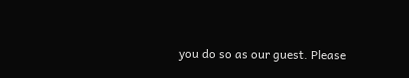you do so as our guest. Please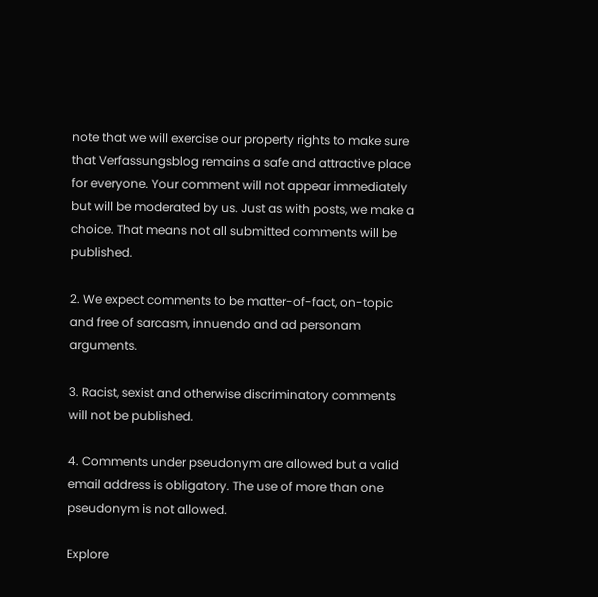note that we will exercise our property rights to make sure that Verfassungsblog remains a safe and attractive place for everyone. Your comment will not appear immediately but will be moderated by us. Just as with posts, we make a choice. That means not all submitted comments will be published.

2. We expect comments to be matter-of-fact, on-topic and free of sarcasm, innuendo and ad personam arguments.

3. Racist, sexist and otherwise discriminatory comments will not be published.

4. Comments under pseudonym are allowed but a valid email address is obligatory. The use of more than one pseudonym is not allowed.

Explore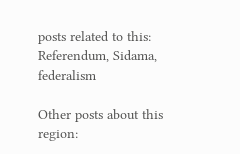posts related to this:
Referendum, Sidama, federalism

Other posts about this region: